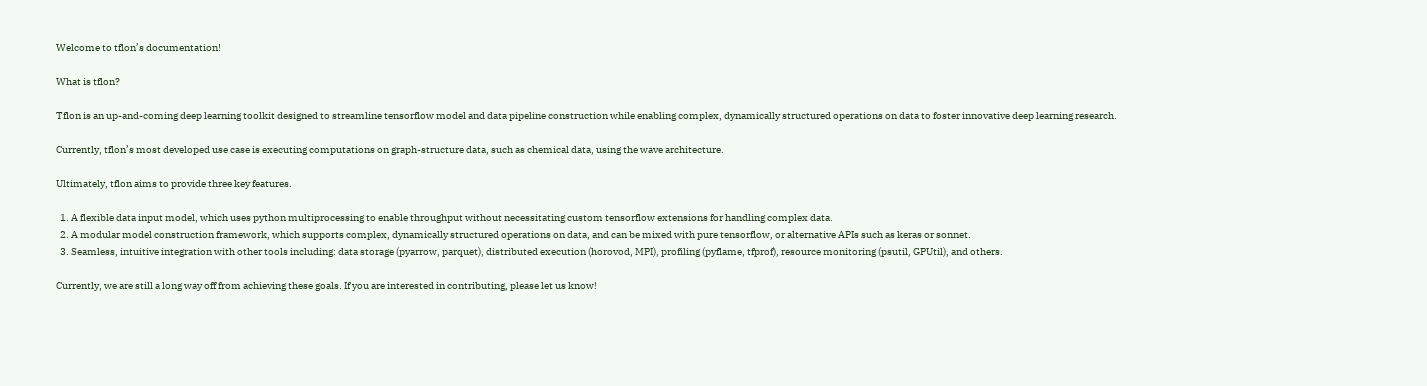Welcome to tflon’s documentation!

What is tflon?

Tflon is an up-and-coming deep learning toolkit designed to streamline tensorflow model and data pipeline construction while enabling complex, dynamically structured operations on data to foster innovative deep learning research.

Currently, tflon’s most developed use case is executing computations on graph-structure data, such as chemical data, using the wave architecture.

Ultimately, tflon aims to provide three key features.

  1. A flexible data input model, which uses python multiprocessing to enable throughput without necessitating custom tensorflow extensions for handling complex data.
  2. A modular model construction framework, which supports complex, dynamically structured operations on data, and can be mixed with pure tensorflow, or alternative APIs such as keras or sonnet.
  3. Seamless, intuitive integration with other tools including: data storage (pyarrow, parquet), distributed execution (horovod, MPI), profiling (pyflame, tfprof), resource monitoring (psutil, GPUtil), and others.

Currently, we are still a long way off from achieving these goals. If you are interested in contributing, please let us know!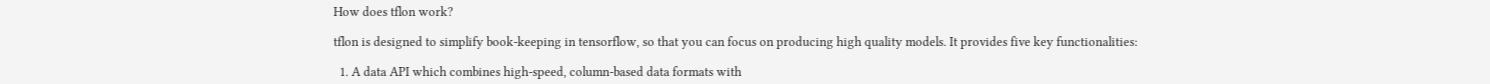How does tflon work?

tflon is designed to simplify book-keeping in tensorflow, so that you can focus on producing high quality models. It provides five key functionalities:

  1. A data API which combines high-speed, column-based data formats with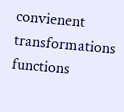convienent transformations functions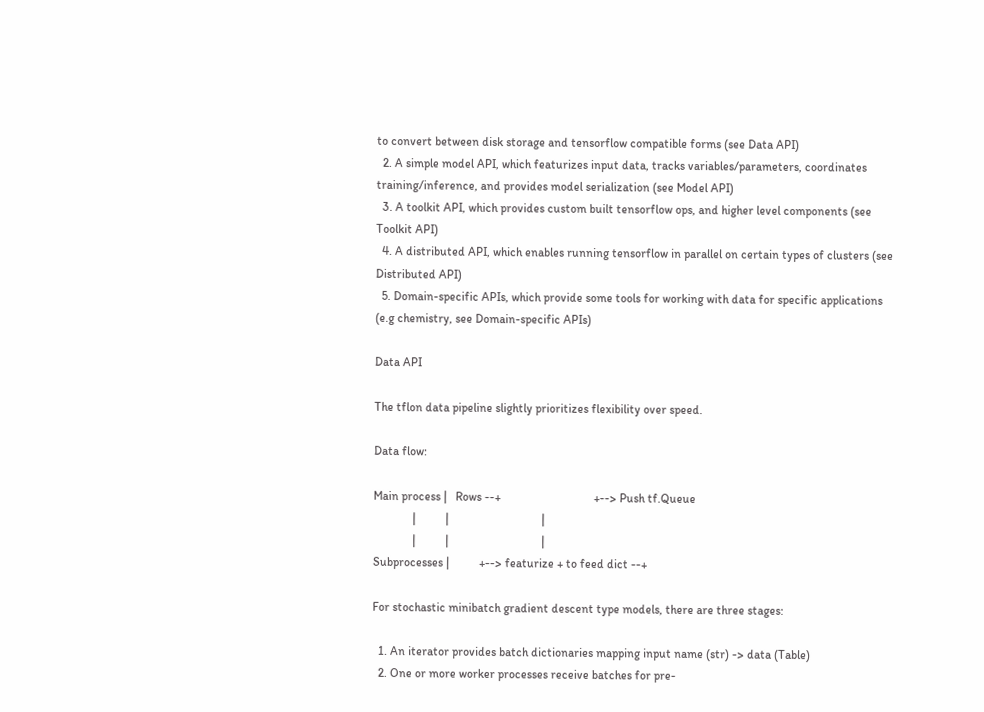to convert between disk storage and tensorflow compatible forms (see Data API)
  2. A simple model API, which featurizes input data, tracks variables/parameters, coordinates training/inference, and provides model serialization (see Model API)
  3. A toolkit API, which provides custom built tensorflow ops, and higher level components (see Toolkit API)
  4. A distributed API, which enables running tensorflow in parallel on certain types of clusters (see Distributed API)
  5. Domain-specific APIs, which provide some tools for working with data for specific applications (e.g chemistry, see Domain-specific APIs)

Data API

The tflon data pipeline slightly prioritizes flexibility over speed.

Data flow:

Main process |   Rows --+                               +--> Push tf.Queue
             |          |                               |
             |          |                               |
Subprocesses |          +--> featurize + to feed dict --+

For stochastic minibatch gradient descent type models, there are three stages:

  1. An iterator provides batch dictionaries mapping input name (str) -> data (Table)
  2. One or more worker processes receive batches for pre-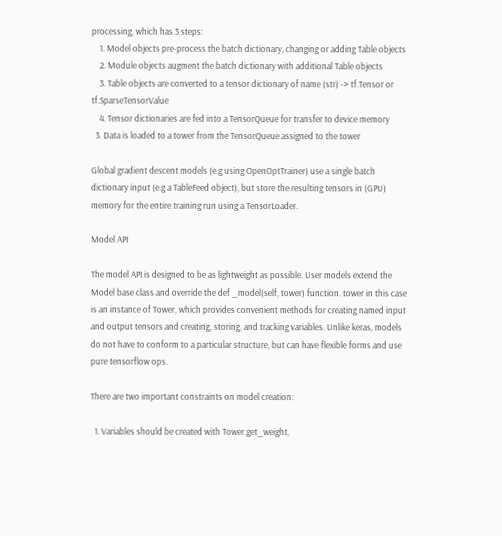processing, which has 3 steps:
    1. Model objects pre-process the batch dictionary, changing or adding Table objects
    2. Module objects augment the batch dictionary with additional Table objects
    3. Table objects are converted to a tensor dictionary of name (str) -> tf.Tensor or tf.SparseTensorValue
    4. Tensor dictionaries are fed into a TensorQueue for transfer to device memory
  3. Data is loaded to a tower from the TensorQueue assigned to the tower

Global gradient descent models (e.g using OpenOptTrainer) use a single batch dictionary input (e.g a TableFeed object), but store the resulting tensors in (GPU) memory for the entire training run using a TensorLoader.

Model API

The model API is designed to be as lightweight as possible. User models extend the Model base class and override the def _model(self, tower) function. tower in this case is an instance of Tower, which provides convenient methods for creating named input and output tensors and creating, storing, and tracking variables. Unlike keras, models do not have to conform to a particular structure, but can have flexible forms and use pure tensorflow ops.

There are two important constraints on model creation:

  1. Variables should be created with Tower.get_weight,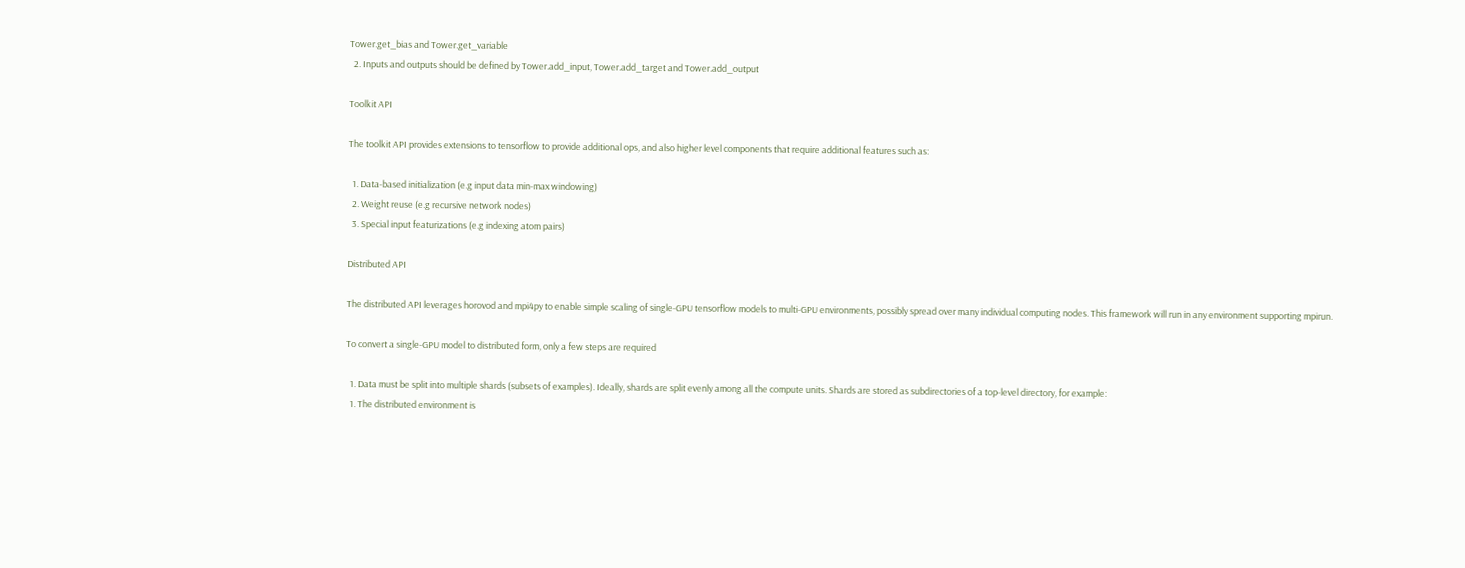Tower.get_bias and Tower.get_variable
  2. Inputs and outputs should be defined by Tower.add_input, Tower.add_target and Tower.add_output

Toolkit API

The toolkit API provides extensions to tensorflow to provide additional ops, and also higher level components that require additional features such as:

  1. Data-based initialization (e.g input data min-max windowing)
  2. Weight reuse (e.g recursive network nodes)
  3. Special input featurizations (e.g indexing atom pairs)

Distributed API

The distributed API leverages horovod and mpi4py to enable simple scaling of single-GPU tensorflow models to multi-GPU environments, possibly spread over many individual computing nodes. This framework will run in any environment supporting mpirun.

To convert a single-GPU model to distributed form, only a few steps are required

  1. Data must be split into multiple shards (subsets of examples). Ideally, shards are split evenly among all the compute units. Shards are stored as subdirectories of a top-level directory, for example:
  1. The distributed environment is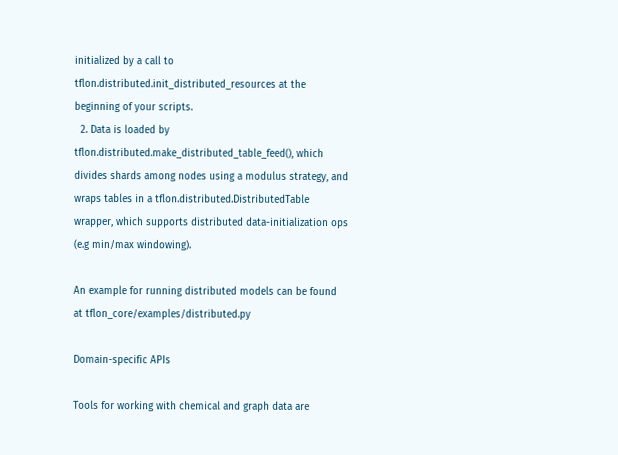initialized by a call to tflon.distributed.init_distributed_resources at the beginning of your scripts.
  2. Data is loaded by tflon.distributed.make_distributed_table_feed(), which divides shards among nodes using a modulus strategy, and wraps tables in a tflon.distributed.DistributedTable wrapper, which supports distributed data-initialization ops (e.g min/max windowing).

An example for running distributed models can be found at tflon_core/examples/distributed.py

Domain-specific APIs

Tools for working with chemical and graph data are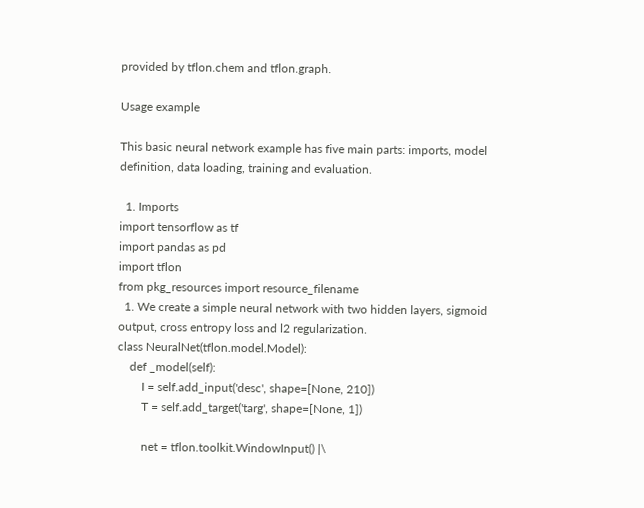provided by tflon.chem and tflon.graph.

Usage example

This basic neural network example has five main parts: imports, model definition, data loading, training and evaluation.

  1. Imports
import tensorflow as tf
import pandas as pd
import tflon
from pkg_resources import resource_filename
  1. We create a simple neural network with two hidden layers, sigmoid output, cross entropy loss and l2 regularization.
class NeuralNet(tflon.model.Model):
    def _model(self):
        I = self.add_input('desc', shape=[None, 210])
        T = self.add_target('targ', shape=[None, 1])

        net = tflon.toolkit.WindowInput() |\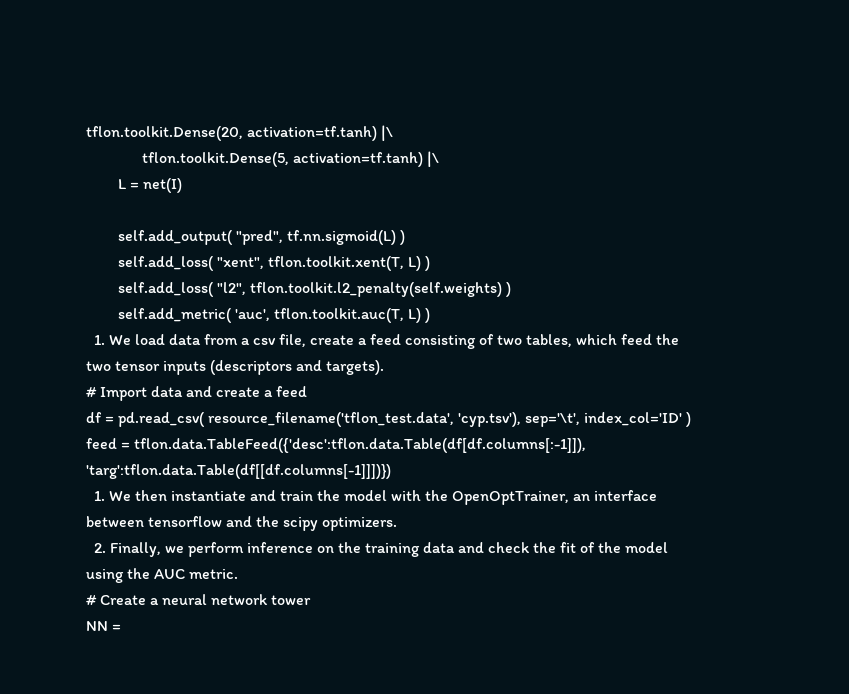tflon.toolkit.Dense(20, activation=tf.tanh) |\
              tflon.toolkit.Dense(5, activation=tf.tanh) |\
        L = net(I)

        self.add_output( "pred", tf.nn.sigmoid(L) )
        self.add_loss( "xent", tflon.toolkit.xent(T, L) )
        self.add_loss( "l2", tflon.toolkit.l2_penalty(self.weights) )
        self.add_metric( 'auc', tflon.toolkit.auc(T, L) )
  1. We load data from a csv file, create a feed consisting of two tables, which feed the two tensor inputs (descriptors and targets).
# Import data and create a feed
df = pd.read_csv( resource_filename('tflon_test.data', 'cyp.tsv'), sep='\t', index_col='ID' )
feed = tflon.data.TableFeed({'desc':tflon.data.Table(df[df.columns[:-1]]), 'targ':tflon.data.Table(df[[df.columns[-1]]])})
  1. We then instantiate and train the model with the OpenOptTrainer, an interface between tensorflow and the scipy optimizers.
  2. Finally, we perform inference on the training data and check the fit of the model using the AUC metric.
# Create a neural network tower
NN =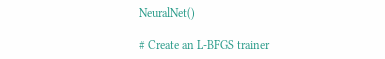NeuralNet()

# Create an L-BFGS trainer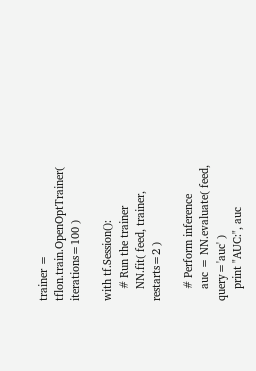trainer = tflon.train.OpenOptTrainer( iterations=100 )

with tf.Session():
    # Run the trainer
    NN.fit( feed, trainer, restarts=2 )

    # Perform inference
    auc = NN.evaluate( feed, query='auc' )
    print "AUC:", auc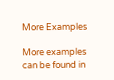More Examples

More examples can be found in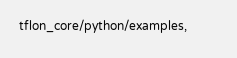tflon_core/python/examples,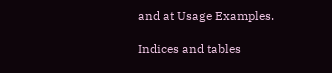and at Usage Examples.

Indices and tables